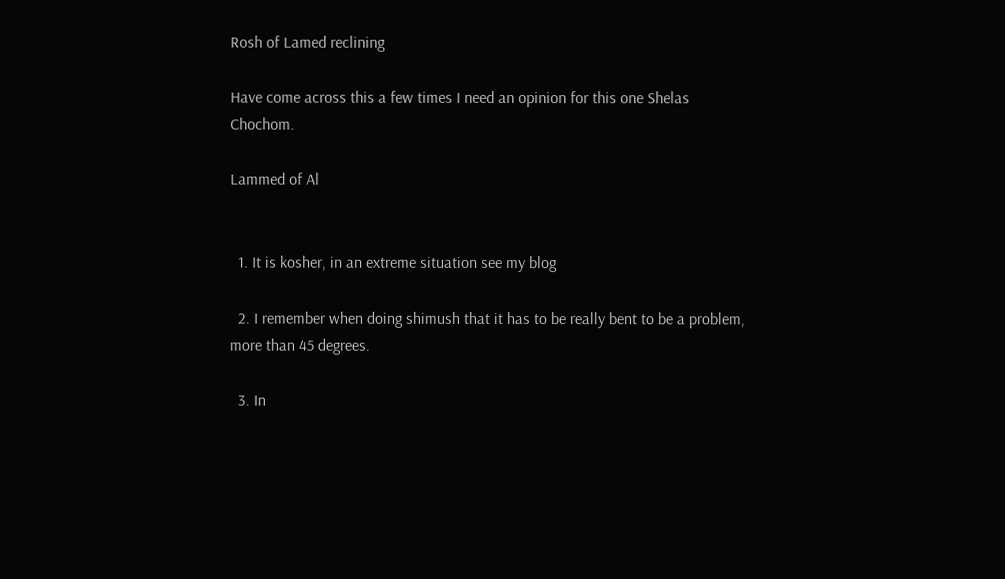Rosh of Lamed reclining

Have come across this a few times I need an opinion for this one Shelas Chochom.

Lammed of Al


  1. It is kosher, in an extreme situation see my blog

  2. I remember when doing shimush that it has to be really bent to be a problem, more than 45 degrees.

  3. In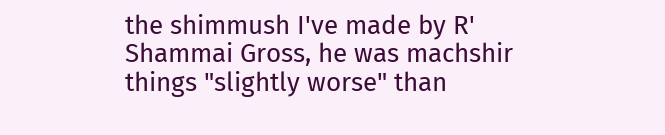the shimmush I've made by R' Shammai Gross, he was machshir things "slightly worse" than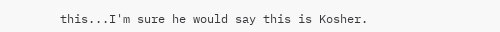this...I'm sure he would say this is Kosher.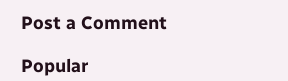Post a Comment

Popular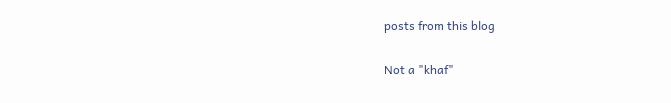posts from this blog

Not a "khaf"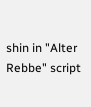shin in "Alter Rebbe" script